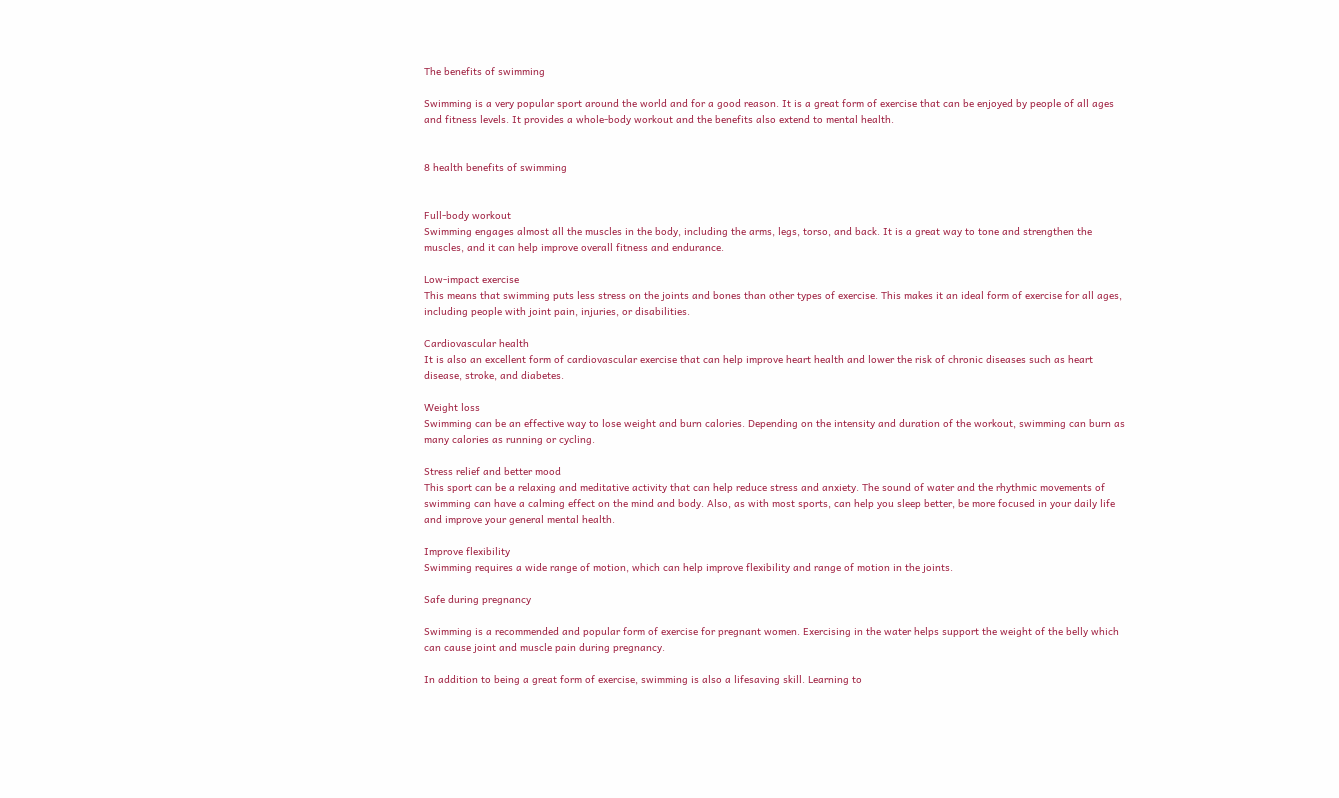The benefits of swimming

Swimming is a very popular sport around the world and for a good reason. It is a great form of exercise that can be enjoyed by people of all ages and fitness levels. It provides a whole-body workout and the benefits also extend to mental health.


8 health benefits of swimming


Full-body workout
Swimming engages almost all the muscles in the body, including the arms, legs, torso, and back. It is a great way to tone and strengthen the muscles, and it can help improve overall fitness and endurance.

Low-impact exercise
This means that swimming puts less stress on the joints and bones than other types of exercise. This makes it an ideal form of exercise for all ages, including people with joint pain, injuries, or disabilities.

Cardiovascular health
It is also an excellent form of cardiovascular exercise that can help improve heart health and lower the risk of chronic diseases such as heart disease, stroke, and diabetes.

Weight loss
Swimming can be an effective way to lose weight and burn calories. Depending on the intensity and duration of the workout, swimming can burn as many calories as running or cycling.

Stress relief and better mood
This sport can be a relaxing and meditative activity that can help reduce stress and anxiety. The sound of water and the rhythmic movements of swimming can have a calming effect on the mind and body. Also, as with most sports, can help you sleep better, be more focused in your daily life and improve your general mental health.

Improve flexibility
Swimming requires a wide range of motion, which can help improve flexibility and range of motion in the joints.

Safe during pregnancy

Swimming is a recommended and popular form of exercise for pregnant women. Exercising in the water helps support the weight of the belly which can cause joint and muscle pain during pregnancy.

In addition to being a great form of exercise, swimming is also a lifesaving skill. Learning to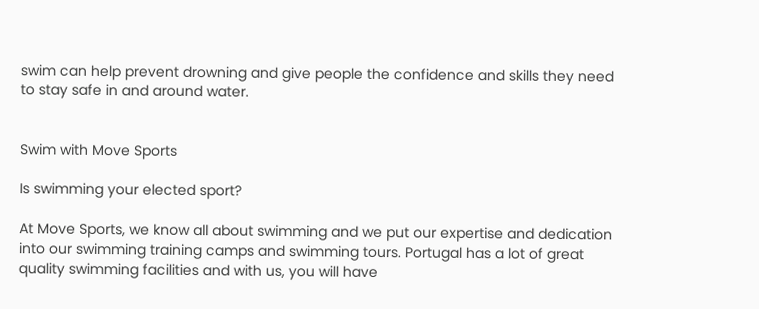swim can help prevent drowning and give people the confidence and skills they need to stay safe in and around water.


Swim with Move Sports

Is swimming your elected sport?

At Move Sports, we know all about swimming and we put our expertise and dedication into our swimming training camps and swimming tours. Portugal has a lot of great quality swimming facilities and with us, you will have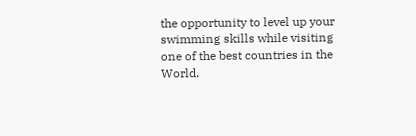the opportunity to level up your swimming skills while visiting one of the best countries in the World.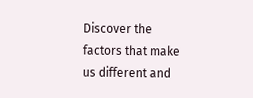Discover the factors that make us different and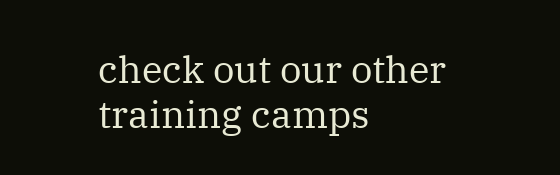check out our other training camps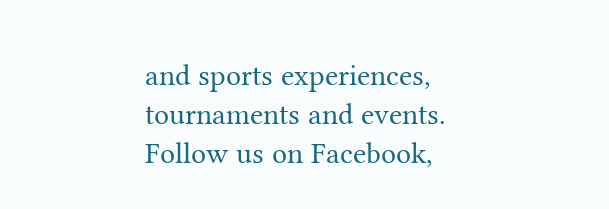and sports experiences, tournaments and events. Follow us on Facebook,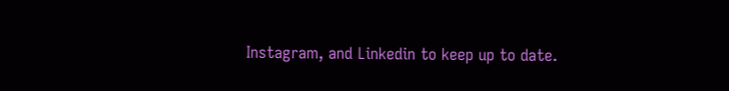Instagram, and Linkedin to keep up to date.